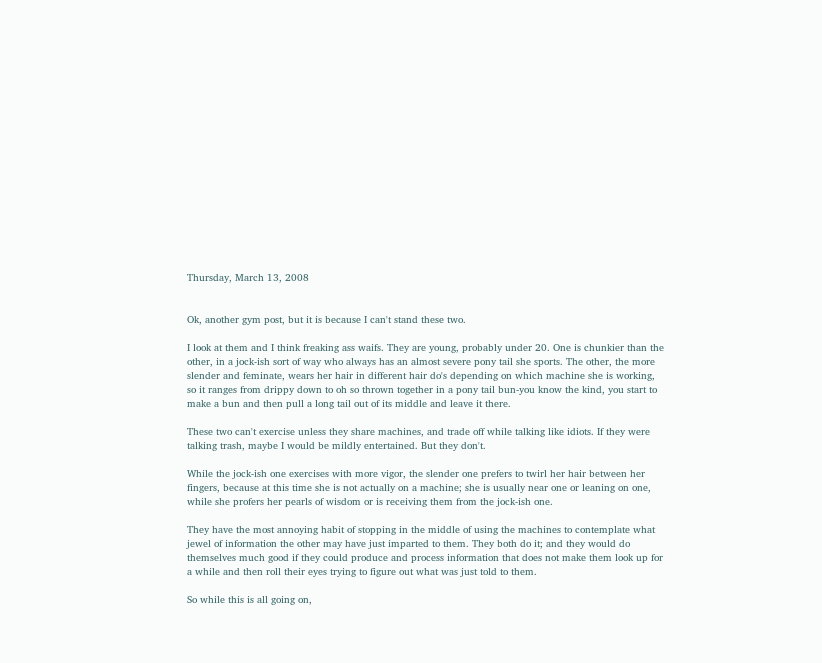Thursday, March 13, 2008


Ok, another gym post, but it is because I can't stand these two.

I look at them and I think freaking ass waifs. They are young, probably under 20. One is chunkier than the other, in a jock-ish sort of way who always has an almost severe pony tail she sports. The other, the more slender and feminate, wears her hair in different hair do's depending on which machine she is working, so it ranges from drippy down to oh so thrown together in a pony tail bun-you know the kind, you start to make a bun and then pull a long tail out of its middle and leave it there.

These two can't exercise unless they share machines, and trade off while talking like idiots. If they were talking trash, maybe I would be mildly entertained. But they don't.

While the jock-ish one exercises with more vigor, the slender one prefers to twirl her hair between her fingers, because at this time she is not actually on a machine; she is usually near one or leaning on one, while she profers her pearls of wisdom or is receiving them from the jock-ish one.

They have the most annoying habit of stopping in the middle of using the machines to contemplate what jewel of information the other may have just imparted to them. They both do it; and they would do themselves much good if they could produce and process information that does not make them look up for a while and then roll their eyes trying to figure out what was just told to them.

So while this is all going on,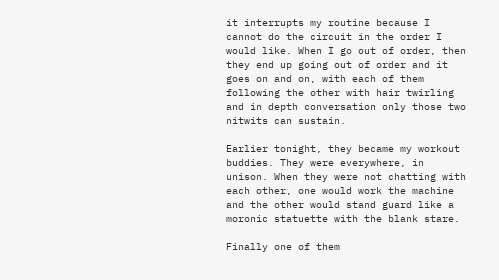it interrupts my routine because I cannot do the circuit in the order I would like. When I go out of order, then they end up going out of order and it goes on and on, with each of them following the other with hair twirling and in depth conversation only those two nitwits can sustain.

Earlier tonight, they became my workout buddies. They were everywhere, in unison. When they were not chatting with each other, one would work the machine and the other would stand guard like a moronic statuette with the blank stare.

Finally one of them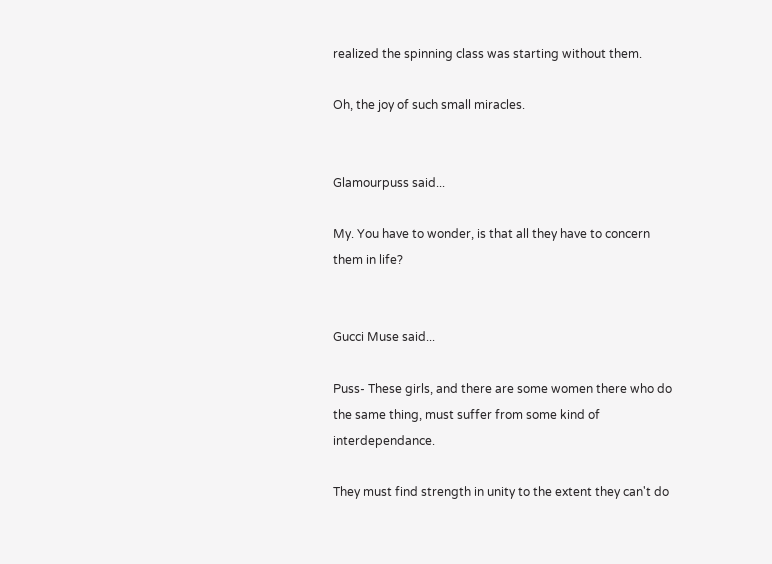realized the spinning class was starting without them.

Oh, the joy of such small miracles.


Glamourpuss said...

My. You have to wonder, is that all they have to concern them in life?


Gucci Muse said...

Puss- These girls, and there are some women there who do the same thing, must suffer from some kind of interdependance.

They must find strength in unity to the extent they can't do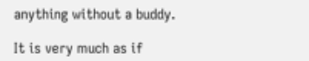anything without a buddy.

It is very much as if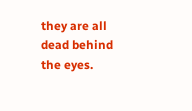they are all dead behind the eyes.